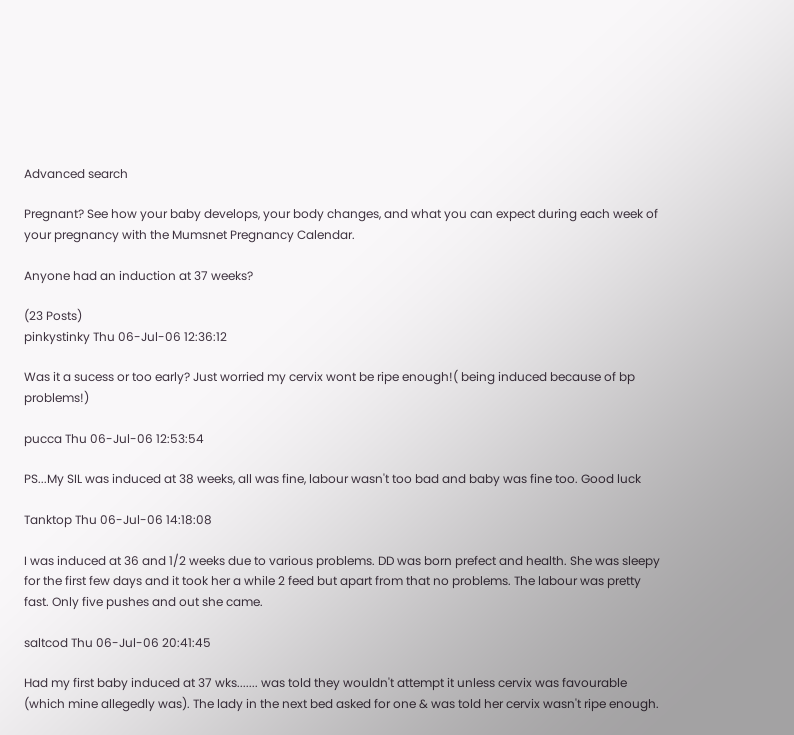Advanced search

Pregnant? See how your baby develops, your body changes, and what you can expect during each week of your pregnancy with the Mumsnet Pregnancy Calendar.

Anyone had an induction at 37 weeks?

(23 Posts)
pinkystinky Thu 06-Jul-06 12:36:12

Was it a sucess or too early? Just worried my cervix wont be ripe enough!( being induced because of bp problems!)

pucca Thu 06-Jul-06 12:53:54

PS...My SIL was induced at 38 weeks, all was fine, labour wasn't too bad and baby was fine too. Good luck

Tanktop Thu 06-Jul-06 14:18:08

I was induced at 36 and 1/2 weeks due to various problems. DD was born prefect and health. She was sleepy for the first few days and it took her a while 2 feed but apart from that no problems. The labour was pretty fast. Only five pushes and out she came.

saltcod Thu 06-Jul-06 20:41:45

Had my first baby induced at 37 wks....... was told they wouldn't attempt it unless cervix was favourable (which mine allegedly was). The lady in the next bed asked for one & was told her cervix wasn't ripe enough.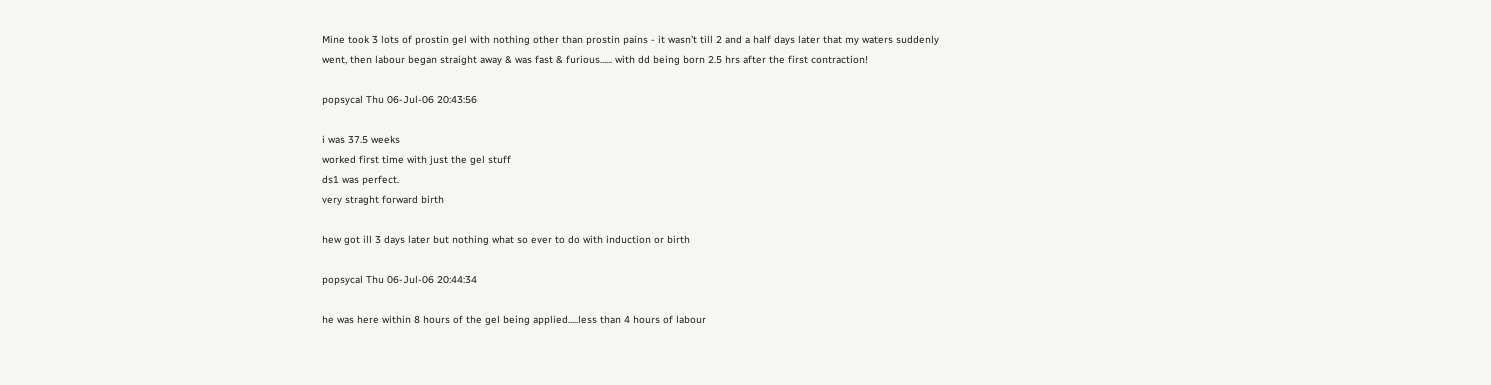Mine took 3 lots of prostin gel with nothing other than prostin pains - it wasn't till 2 and a half days later that my waters suddenly went, then labour began straight away & was fast & furious...... with dd being born 2.5 hrs after the first contraction!

popsycal Thu 06-Jul-06 20:43:56

i was 37.5 weeks
worked first time with just the gel stuff
ds1 was perfect.
very straght forward birth

hew got ill 3 days later but nothing what so ever to do with induction or birth

popsycal Thu 06-Jul-06 20:44:34

he was here within 8 hours of the gel being applied.....less than 4 hours of labour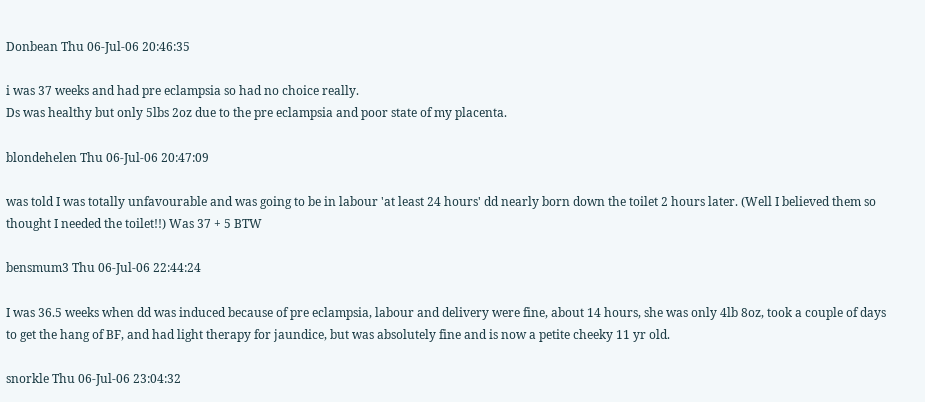Donbean Thu 06-Jul-06 20:46:35

i was 37 weeks and had pre eclampsia so had no choice really.
Ds was healthy but only 5lbs 2oz due to the pre eclampsia and poor state of my placenta.

blondehelen Thu 06-Jul-06 20:47:09

was told I was totally unfavourable and was going to be in labour 'at least 24 hours' dd nearly born down the toilet 2 hours later. (Well I believed them so thought I needed the toilet!!) Was 37 + 5 BTW

bensmum3 Thu 06-Jul-06 22:44:24

I was 36.5 weeks when dd was induced because of pre eclampsia, labour and delivery were fine, about 14 hours, she was only 4lb 8oz, took a couple of days to get the hang of BF, and had light therapy for jaundice, but was absolutely fine and is now a petite cheeky 11 yr old.

snorkle Thu 06-Jul-06 23:04:32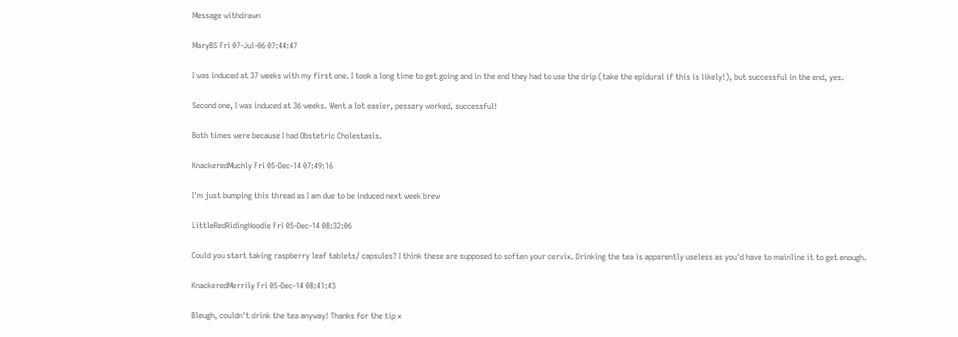Message withdrawn

MaryBS Fri 07-Jul-06 07:44:47

I was induced at 37 weeks with my first one. I took a long time to get going and in the end they had to use the drip (take the epidural if this is likely!), but successful in the end, yes.

Second one, I was induced at 36 weeks. Went a lot easier, pessary worked, successful!

Both times were because I had Obstetric Cholestasis.

KnackeredMuchly Fri 05-Dec-14 07:49:16

I'm just bumping this thread as I am due to be induced next week brew

LittleRedRidingHoodie Fri 05-Dec-14 08:32:06

Could you start taking raspberry leaf tablets/ capsules? I think these are supposed to soften your cervix. Drinking the tea is apparently useless as you'd have to mainline it to get enough.

KnackeredMerrily Fri 05-Dec-14 08:41:43

Bleugh, couldn't drink the tea anyway! Thanks for the tip x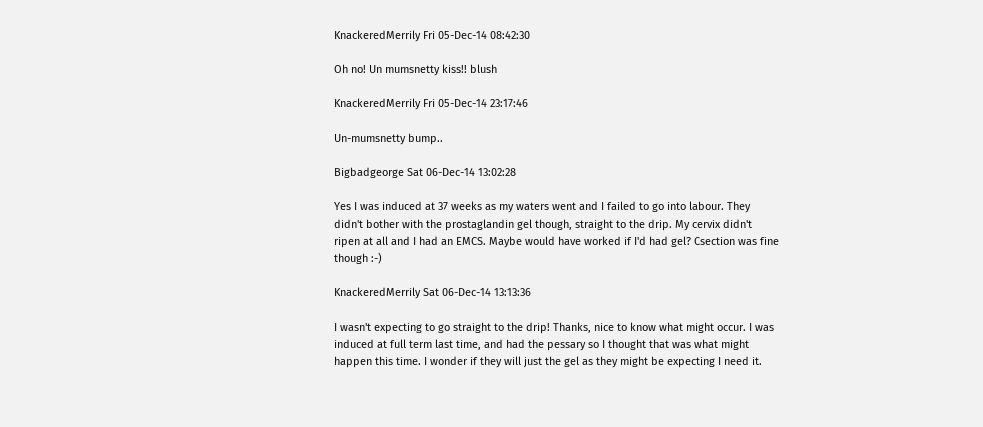KnackeredMerrily Fri 05-Dec-14 08:42:30

Oh no! Un mumsnetty kiss!! blush

KnackeredMerrily Fri 05-Dec-14 23:17:46

Un-mumsnetty bump..

Bigbadgeorge Sat 06-Dec-14 13:02:28

Yes I was induced at 37 weeks as my waters went and I failed to go into labour. They didn't bother with the prostaglandin gel though, straight to the drip. My cervix didn't ripen at all and I had an EMCS. Maybe would have worked if I'd had gel? Csection was fine though :-)

KnackeredMerrily Sat 06-Dec-14 13:13:36

I wasn't expecting to go straight to the drip! Thanks, nice to know what might occur. I was induced at full term last time, and had the pessary so I thought that was what might happen this time. I wonder if they will just the gel as they might be expecting I need it.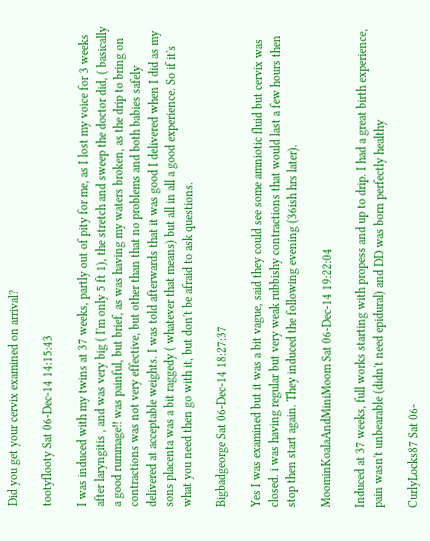Did you get your cervix examined on arrival?

tootyflooty Sat 06-Dec-14 14:15:43

I was induced with my twins at 37 weeks, partly out of pity for me, as I lost my voice for 3 weeks after laryngitis , and was very big ( I'm only 5 ft 1), the stretch and sweep the doctor did, ( basically a good rummage!! was painful, but brief, as was having my waters broken, as the drip to bring on contractions was not very effective, but other than that no problems and both babies safely delivered at acceptable weights. I was told afterwards that it was good I delivered when I did as my sons placenta was a bit raggedy ( whatever that means) but all in all a good experience. So if it's what you need then go with it, but don't be afraid to ask questions.

Bigbadgeorge Sat 06-Dec-14 18:27:37

Yes I was examined but it was a bit vague, said they could see some amniotic fluid but cervix was closed. i was having regular but very weak rubbishy contractions that would last a few hours then stop then start again. They induced the following evening (36ish hrs later).

MoominKoalaAndMiniMoom Sat 06-Dec-14 19:22:04

Induced at 37 weeks, full works starting with propess and up to drip. I had a great birth experience, pain wasn't unbearable (didn't need epidural) and DD was born perfectly healthy

CurlyLocks87 Sat 06-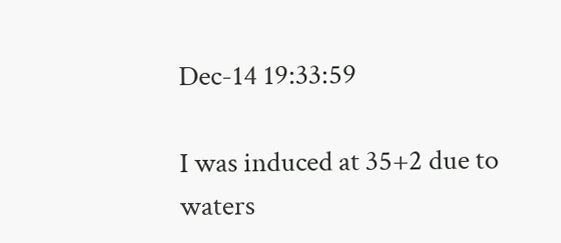Dec-14 19:33:59

I was induced at 35+2 due to waters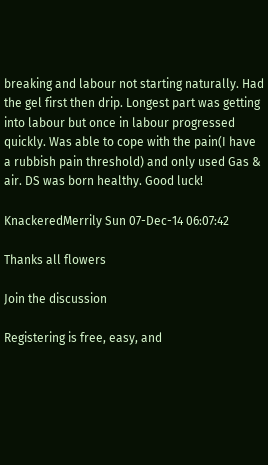breaking and labour not starting naturally. Had the gel first then drip. Longest part was getting into labour but once in labour progressed quickly. Was able to cope with the pain(I have a rubbish pain threshold) and only used Gas & air. DS was born healthy. Good luck!

KnackeredMerrily Sun 07-Dec-14 06:07:42

Thanks all flowers

Join the discussion

Registering is free, easy, and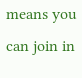means you can join in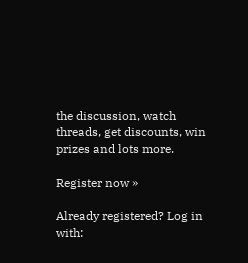the discussion, watch threads, get discounts, win prizes and lots more.

Register now »

Already registered? Log in with: